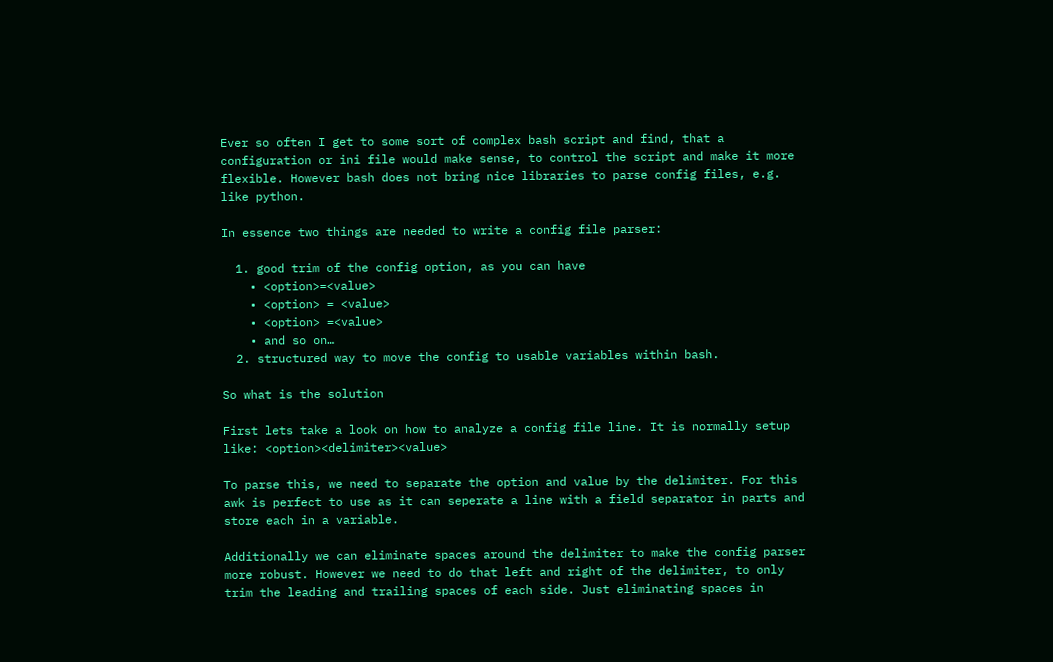Ever so often I get to some sort of complex bash script and find, that a configuration or ini file would make sense, to control the script and make it more flexible. However bash does not bring nice libraries to parse config files, e.g. like python.

In essence two things are needed to write a config file parser:

  1. good trim of the config option, as you can have
    • <option>=<value>
    • <option> = <value>
    • <option> =<value>
    • and so on…
  2. structured way to move the config to usable variables within bash.

So what is the solution

First lets take a look on how to analyze a config file line. It is normally setup like: <option><delimiter><value>

To parse this, we need to separate the option and value by the delimiter. For this awk is perfect to use as it can seperate a line with a field separator in parts and store each in a variable.

Additionally we can eliminate spaces around the delimiter to make the config parser more robust. However we need to do that left and right of the delimiter, to only trim the leading and trailing spaces of each side. Just eliminating spaces in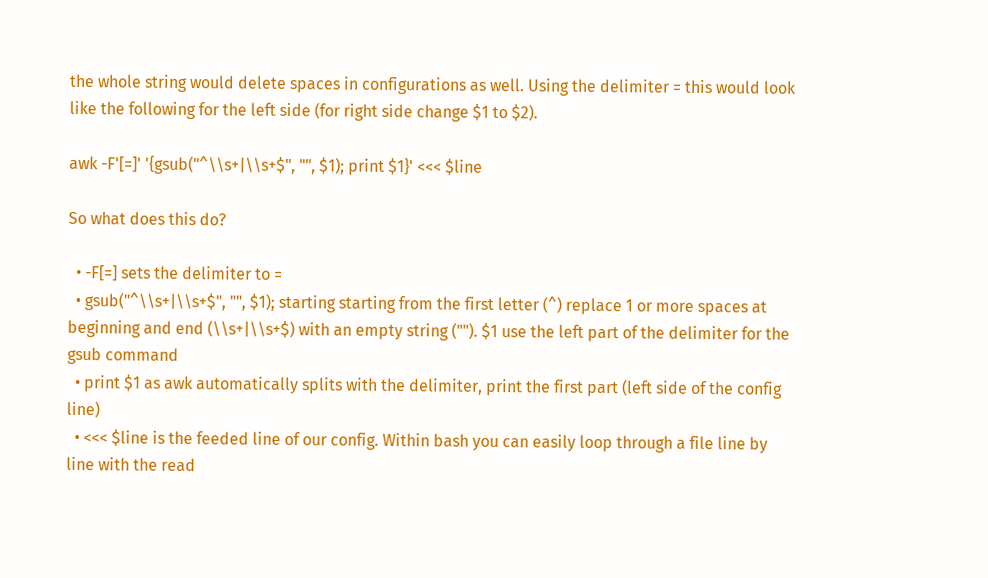the whole string would delete spaces in configurations as well. Using the delimiter = this would look like the following for the left side (for right side change $1 to $2).

awk -F'[=]' '{gsub("^\\s+|\\s+$", "", $1); print $1}' <<< $line

So what does this do?

  • -F[=] sets the delimiter to =
  • gsub("^\\s+|\\s+$", "", $1); starting starting from the first letter (^) replace 1 or more spaces at beginning and end (\\s+|\\s+$) with an empty string (""). $1 use the left part of the delimiter for the gsub command
  • print $1 as awk automatically splits with the delimiter, print the first part (left side of the config line)
  • <<< $line is the feeded line of our config. Within bash you can easily loop through a file line by line with the read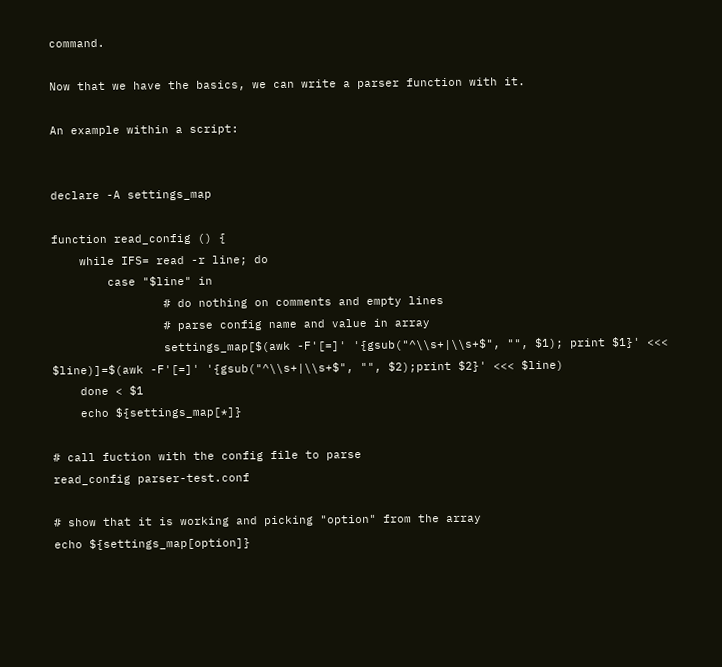command.

Now that we have the basics, we can write a parser function with it.

An example within a script:


declare -A settings_map

function read_config () {
    while IFS= read -r line; do
        case "$line" in
                # do nothing on comments and empty lines
                # parse config name and value in array
                settings_map[$(awk -F'[=]' '{gsub("^\\s+|\\s+$", "", $1); print $1}' <<< $line)]=$(awk -F'[=]' '{gsub("^\\s+|\\s+$", "", $2);print $2}' <<< $line)
    done < $1
    echo ${settings_map[*]}

# call fuction with the config file to parse
read_config parser-test.conf

# show that it is working and picking "option" from the array
echo ${settings_map[option]}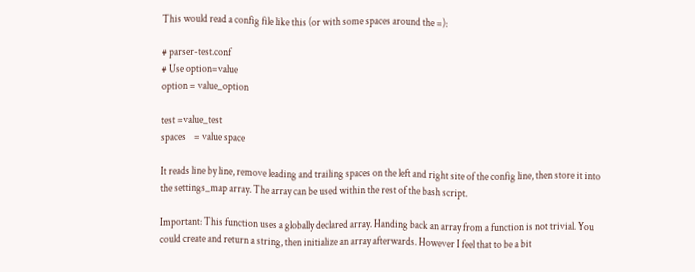This would read a config file like this (or with some spaces around the =):

# parser-test.conf
# Use option=value
option = value_option

test =value_test
spaces    = value space

It reads line by line, remove leading and trailing spaces on the left and right site of the config line, then store it into the settings_map array. The array can be used within the rest of the bash script.

Important: This function uses a globally declared array. Handing back an array from a function is not trivial. You could create and return a string, then initialize an array afterwards. However I feel that to be a bit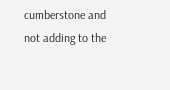cumberstone and not adding to the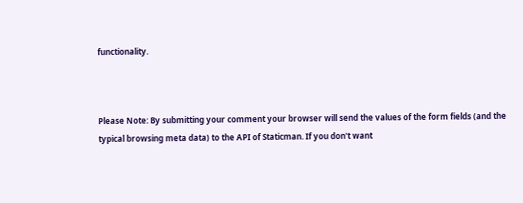functionality.



Please Note: By submitting your comment your browser will send the values of the form fields (and the typical browsing meta data) to the API of Staticman. If you don't want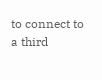to connect to a third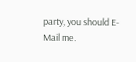party, you should E-Mail me.